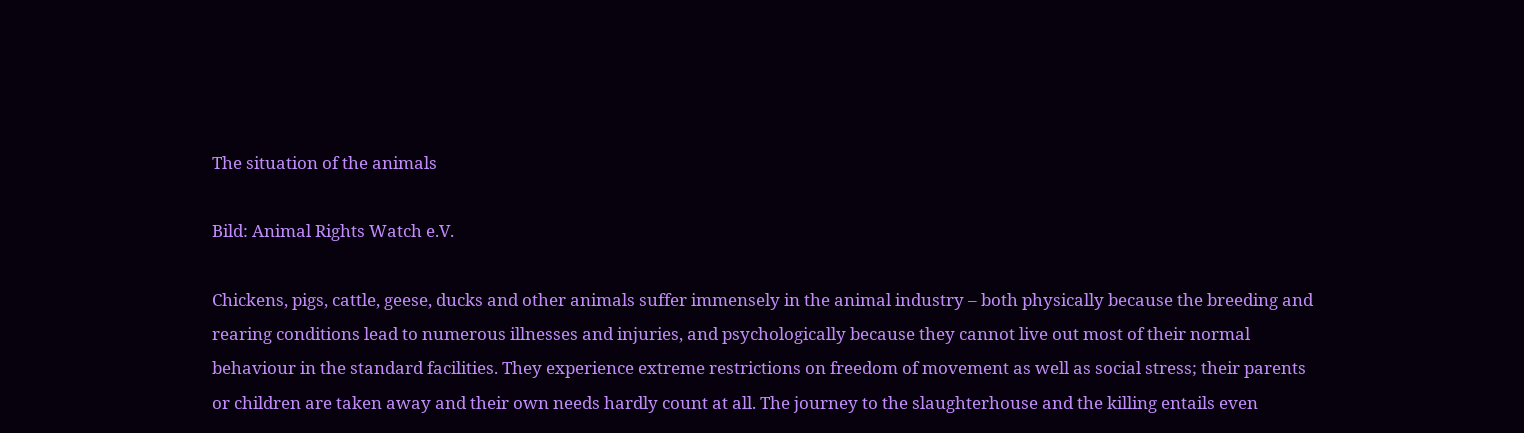The situation of the animals

Bild: Animal Rights Watch e.V.

Chickens, pigs, cattle, geese, ducks and other animals suffer immensely in the animal industry – both physically because the breeding and rearing conditions lead to numerous illnesses and injuries, and psychologically because they cannot live out most of their normal behaviour in the standard facilities. They experience extreme restrictions on freedom of movement as well as social stress; their parents or children are taken away and their own needs hardly count at all. The journey to the slaughterhouse and the killing entails even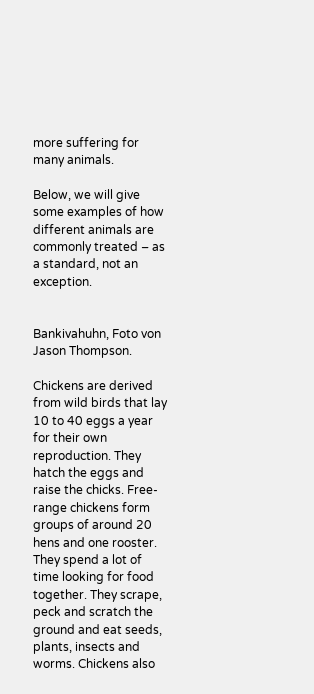more suffering for many animals.

Below, we will give some examples of how different animals are commonly treated – as a standard, not an exception.


Bankivahuhn, Foto von Jason Thompson.

Chickens are derived from wild birds that lay 10 to 40 eggs a year for their own reproduction. They hatch the eggs and raise the chicks. Free-range chickens form groups of around 20 hens and one rooster. They spend a lot of time looking for food together. They scrape, peck and scratch the ground and eat seeds, plants, insects and worms. Chickens also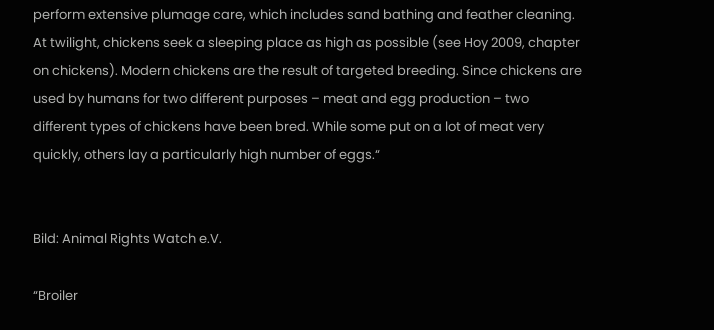perform extensive plumage care, which includes sand bathing and feather cleaning. At twilight, chickens seek a sleeping place as high as possible (see Hoy 2009, chapter on chickens). Modern chickens are the result of targeted breeding. Since chickens are used by humans for two different purposes – meat and egg production – two different types of chickens have been bred. While some put on a lot of meat very quickly, others lay a particularly high number of eggs.“


Bild: Animal Rights Watch e.V.

“Broiler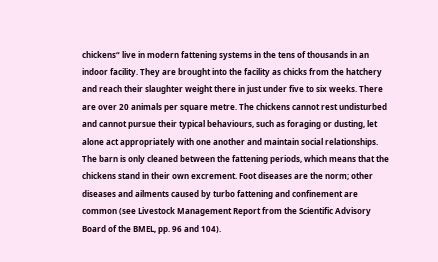chickens“ live in modern fattening systems in the tens of thousands in an indoor facility. They are brought into the facility as chicks from the hatchery and reach their slaughter weight there in just under five to six weeks. There are over 20 animals per square metre. The chickens cannot rest undisturbed and cannot pursue their typical behaviours, such as foraging or dusting, let alone act appropriately with one another and maintain social relationships. The barn is only cleaned between the fattening periods, which means that the chickens stand in their own excrement. Foot diseases are the norm; other diseases and ailments caused by turbo fattening and confinement are common (see Livestock Management Report from the Scientific Advisory Board of the BMEL, pp. 96 and 104).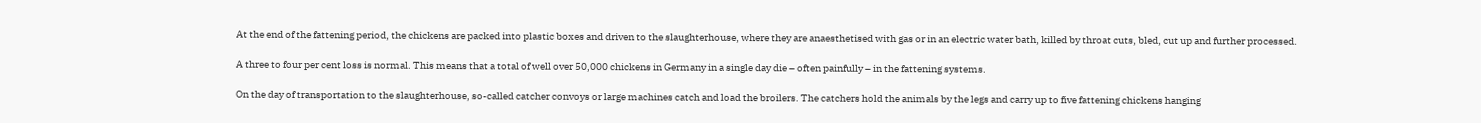At the end of the fattening period, the chickens are packed into plastic boxes and driven to the slaughterhouse, where they are anaesthetised with gas or in an electric water bath, killed by throat cuts, bled, cut up and further processed.

A three to four per cent loss is normal. This means that a total of well over 50,000 chickens in Germany in a single day die – often painfully – in the fattening systems.

On the day of transportation to the slaughterhouse, so-called catcher convoys or large machines catch and load the broilers. The catchers hold the animals by the legs and carry up to five fattening chickens hanging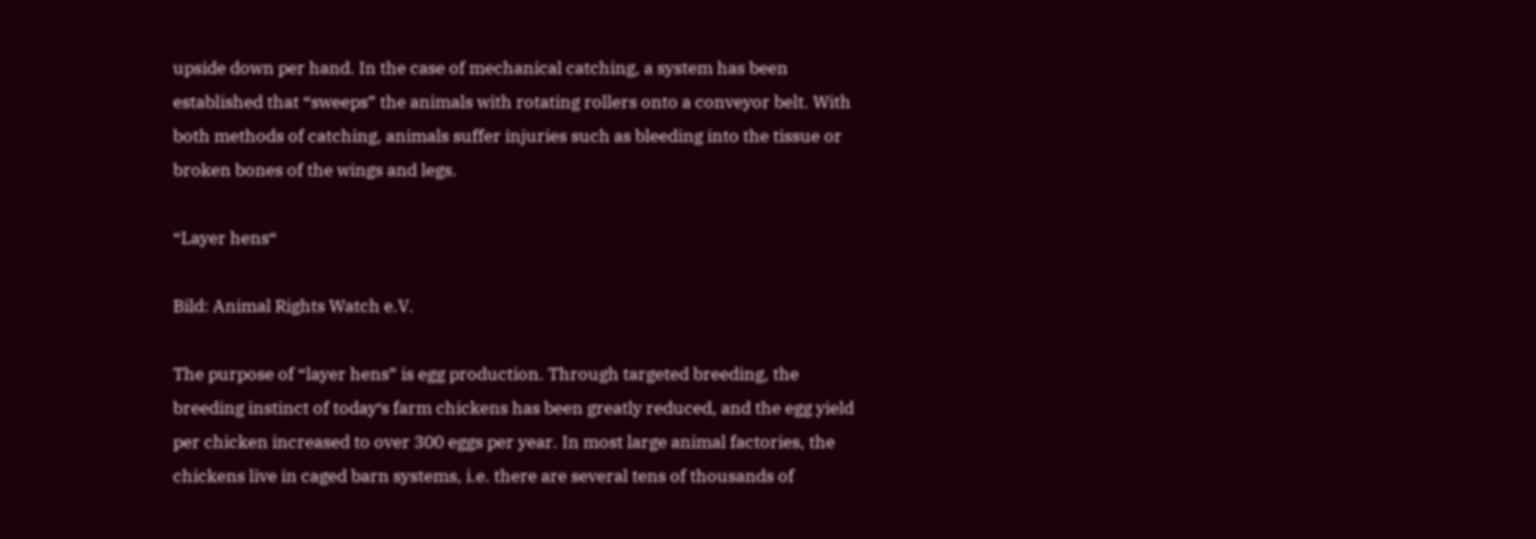upside down per hand. In the case of mechanical catching, a system has been established that “sweeps” the animals with rotating rollers onto a conveyor belt. With both methods of catching, animals suffer injuries such as bleeding into the tissue or broken bones of the wings and legs.

“Layer hens“

Bild: Animal Rights Watch e.V.

The purpose of “layer hens” is egg production. Through targeted breeding, the breeding instinct of today‘s farm chickens has been greatly reduced, and the egg yield per chicken increased to over 300 eggs per year. In most large animal factories, the chickens live in caged barn systems, i.e. there are several tens of thousands of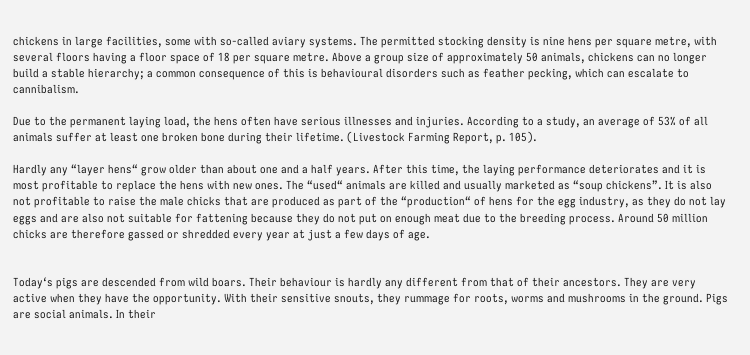chickens in large facilities, some with so-called aviary systems. The permitted stocking density is nine hens per square metre, with several floors having a floor space of 18 per square metre. Above a group size of approximately 50 animals, chickens can no longer build a stable hierarchy; a common consequence of this is behavioural disorders such as feather pecking, which can escalate to cannibalism.

Due to the permanent laying load, the hens often have serious illnesses and injuries. According to a study, an average of 53% of all animals suffer at least one broken bone during their lifetime. (Livestock Farming Report, p. 105).

Hardly any “layer hens“ grow older than about one and a half years. After this time, the laying performance deteriorates and it is most profitable to replace the hens with new ones. The “used“ animals are killed and usually marketed as “soup chickens”. It is also not profitable to raise the male chicks that are produced as part of the “production“ of hens for the egg industry, as they do not lay eggs and are also not suitable for fattening because they do not put on enough meat due to the breeding process. Around 50 million chicks are therefore gassed or shredded every year at just a few days of age.


Today‘s pigs are descended from wild boars. Their behaviour is hardly any different from that of their ancestors. They are very active when they have the opportunity. With their sensitive snouts, they rummage for roots, worms and mushrooms in the ground. Pigs are social animals. In their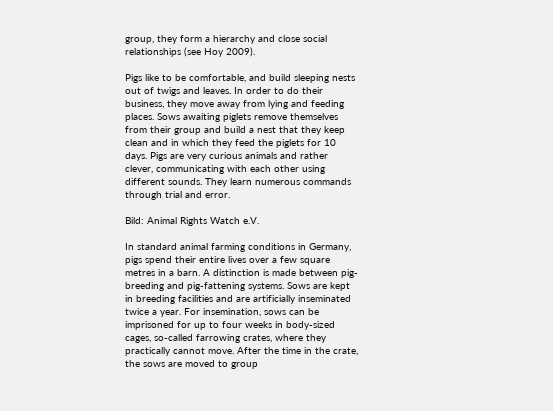group, they form a hierarchy and close social relationships (see Hoy 2009).

Pigs like to be comfortable, and build sleeping nests out of twigs and leaves. In order to do their business, they move away from lying and feeding places. Sows awaiting piglets remove themselves from their group and build a nest that they keep clean and in which they feed the piglets for 10 days. Pigs are very curious animals and rather clever, communicating with each other using different sounds. They learn numerous commands through trial and error.

Bild: Animal Rights Watch e.V.

In standard animal farming conditions in Germany, pigs spend their entire lives over a few square metres in a barn. A distinction is made between pig-breeding and pig-fattening systems. Sows are kept in breeding facilities and are artificially inseminated twice a year. For insemination, sows can be imprisoned for up to four weeks in body-sized cages, so-called farrowing crates, where they practically cannot move. After the time in the crate, the sows are moved to group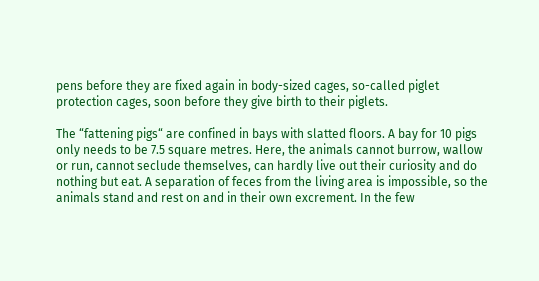pens before they are fixed again in body-sized cages, so-called piglet protection cages, soon before they give birth to their piglets.

The “fattening pigs“ are confined in bays with slatted floors. A bay for 10 pigs only needs to be 7.5 square metres. Here, the animals cannot burrow, wallow or run, cannot seclude themselves, can hardly live out their curiosity and do nothing but eat. A separation of feces from the living area is impossible, so the animals stand and rest on and in their own excrement. In the few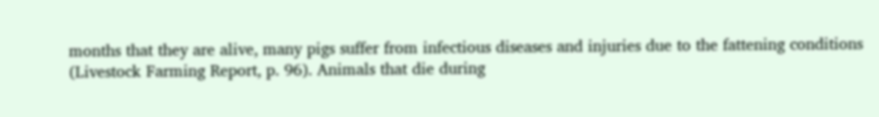months that they are alive, many pigs suffer from infectious diseases and injuries due to the fattening conditions (Livestock Farming Report, p. 96). Animals that die during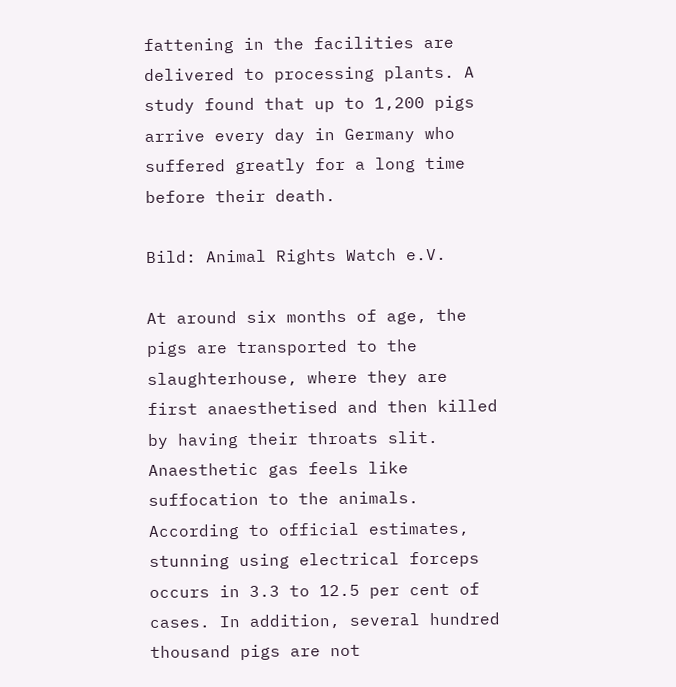fattening in the facilities are delivered to processing plants. A study found that up to 1,200 pigs arrive every day in Germany who suffered greatly for a long time before their death.

Bild: Animal Rights Watch e.V.

At around six months of age, the pigs are transported to the slaughterhouse, where they are first anaesthetised and then killed by having their throats slit. Anaesthetic gas feels like suffocation to the animals. According to official estimates, stunning using electrical forceps occurs in 3.3 to 12.5 per cent of cases. In addition, several hundred thousand pigs are not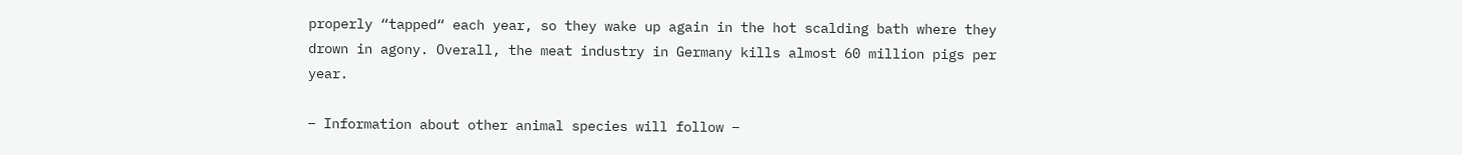properly “tapped“ each year, so they wake up again in the hot scalding bath where they drown in agony. Overall, the meat industry in Germany kills almost 60 million pigs per year.

– Information about other animal species will follow –